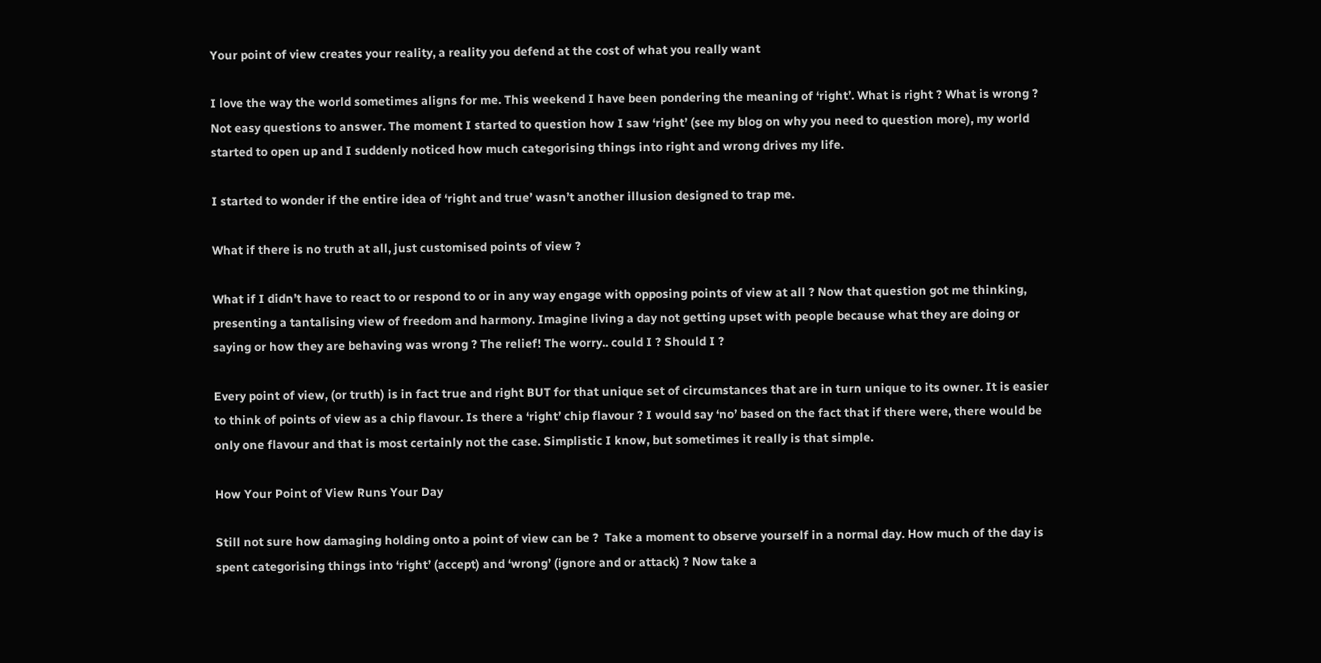Your point of view creates your reality, a reality you defend at the cost of what you really want

I love the way the world sometimes aligns for me. This weekend I have been pondering the meaning of ‘right’. What is right ? What is wrong ? Not easy questions to answer. The moment I started to question how I saw ‘right’ (see my blog on why you need to question more), my world started to open up and I suddenly noticed how much categorising things into right and wrong drives my life.

I started to wonder if the entire idea of ‘right and true’ wasn’t another illusion designed to trap me.

What if there is no truth at all, just customised points of view ?

What if I didn’t have to react to or respond to or in any way engage with opposing points of view at all ? Now that question got me thinking, presenting a tantalising view of freedom and harmony. Imagine living a day not getting upset with people because what they are doing or saying or how they are behaving was wrong ? The relief! The worry.. could I ? Should I ?

Every point of view, (or truth) is in fact true and right BUT for that unique set of circumstances that are in turn unique to its owner. It is easier to think of points of view as a chip flavour. Is there a ‘right’ chip flavour ? I would say ‘no’ based on the fact that if there were, there would be only one flavour and that is most certainly not the case. Simplistic I know, but sometimes it really is that simple.

How Your Point of View Runs Your Day

Still not sure how damaging holding onto a point of view can be ?  Take a moment to observe yourself in a normal day. How much of the day is spent categorising things into ‘right’ (accept) and ‘wrong’ (ignore and or attack) ? Now take a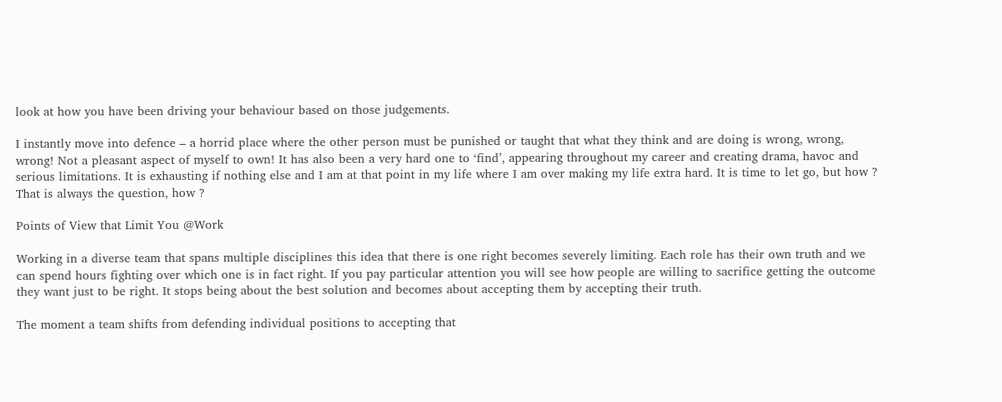look at how you have been driving your behaviour based on those judgements.

I instantly move into defence – a horrid place where the other person must be punished or taught that what they think and are doing is wrong, wrong, wrong! Not a pleasant aspect of myself to own! It has also been a very hard one to ‘find’, appearing throughout my career and creating drama, havoc and serious limitations. It is exhausting if nothing else and I am at that point in my life where I am over making my life extra hard. It is time to let go, but how ? That is always the question, how ?

Points of View that Limit You @Work

Working in a diverse team that spans multiple disciplines this idea that there is one right becomes severely limiting. Each role has their own truth and we can spend hours fighting over which one is in fact right. If you pay particular attention you will see how people are willing to sacrifice getting the outcome they want just to be right. It stops being about the best solution and becomes about accepting them by accepting their truth.

The moment a team shifts from defending individual positions to accepting that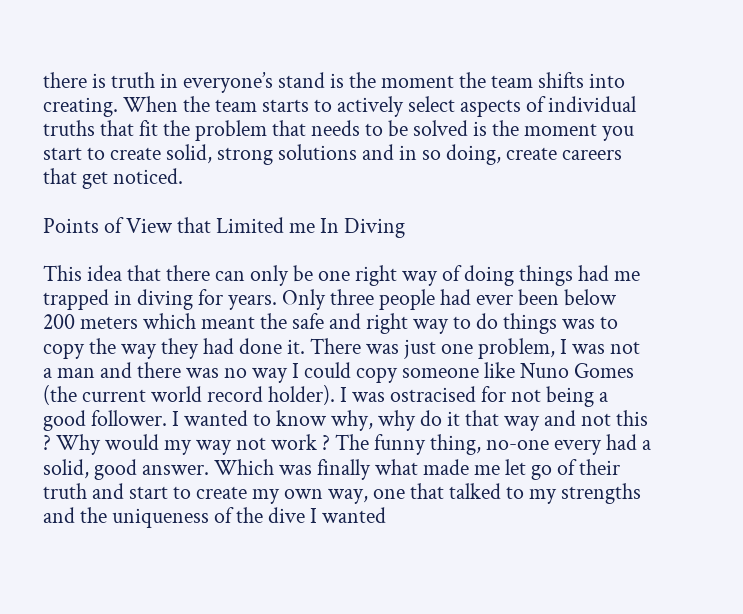there is truth in everyone’s stand is the moment the team shifts into creating. When the team starts to actively select aspects of individual truths that fit the problem that needs to be solved is the moment you start to create solid, strong solutions and in so doing, create careers that get noticed.

Points of View that Limited me In Diving

This idea that there can only be one right way of doing things had me trapped in diving for years. Only three people had ever been below 200 meters which meant the safe and right way to do things was to copy the way they had done it. There was just one problem, I was not a man and there was no way I could copy someone like Nuno Gomes (the current world record holder). I was ostracised for not being a good follower. I wanted to know why, why do it that way and not this ? Why would my way not work ? The funny thing, no-one every had a solid, good answer. Which was finally what made me let go of their truth and start to create my own way, one that talked to my strengths and the uniqueness of the dive I wanted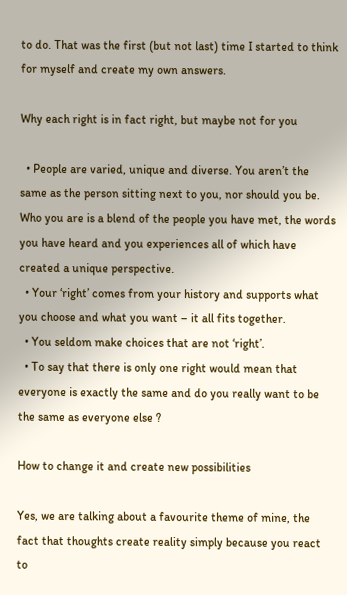to do. That was the first (but not last) time I started to think for myself and create my own answers.

Why each right is in fact right, but maybe not for you

  • People are varied, unique and diverse. You aren’t the same as the person sitting next to you, nor should you be. Who you are is a blend of the people you have met, the words you have heard and you experiences all of which have created a unique perspective.
  • Your ‘right’ comes from your history and supports what you choose and what you want – it all fits together.
  • You seldom make choices that are not ‘right’.
  • To say that there is only one right would mean that everyone is exactly the same and do you really want to be the same as everyone else ?

How to change it and create new possibilities

Yes, we are talking about a favourite theme of mine, the fact that thoughts create reality simply because you react to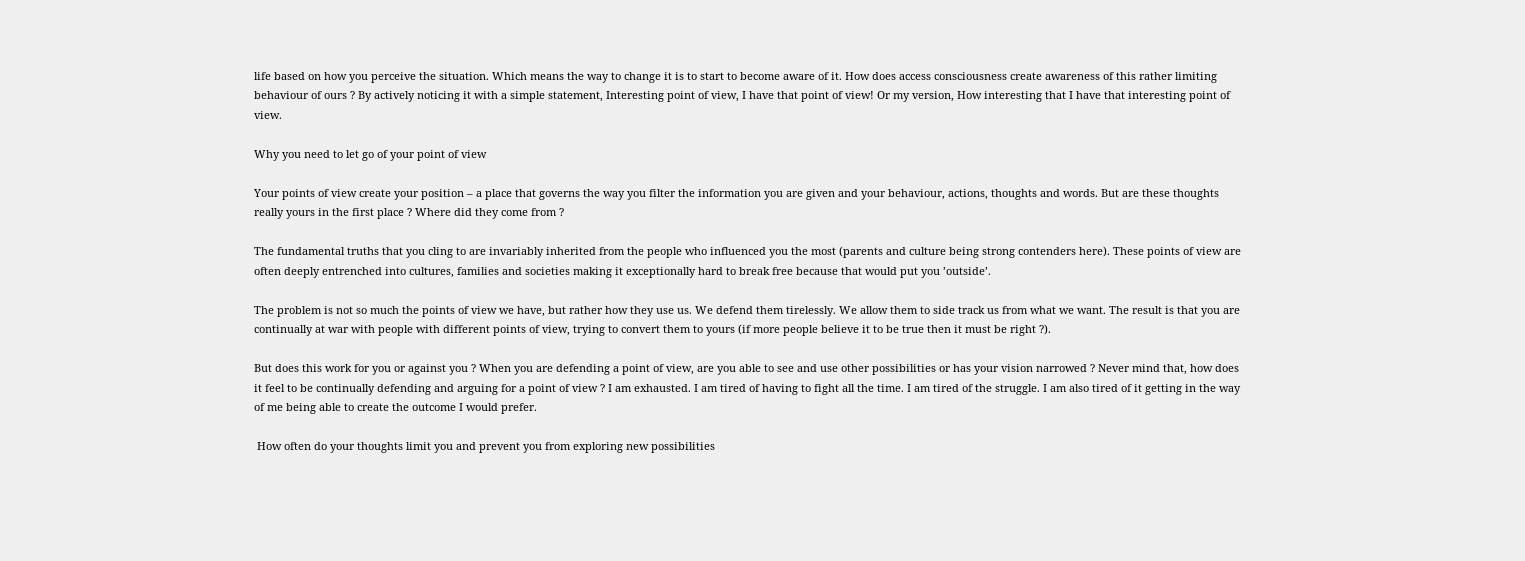life based on how you perceive the situation. Which means the way to change it is to start to become aware of it. How does access consciousness create awareness of this rather limiting behaviour of ours ? By actively noticing it with a simple statement, Interesting point of view, I have that point of view! Or my version, How interesting that I have that interesting point of view.

Why you need to let go of your point of view

Your points of view create your position – a place that governs the way you filter the information you are given and your behaviour, actions, thoughts and words. But are these thoughts really yours in the first place ? Where did they come from ?

The fundamental truths that you cling to are invariably inherited from the people who influenced you the most (parents and culture being strong contenders here). These points of view are often deeply entrenched into cultures, families and societies making it exceptionally hard to break free because that would put you ’outside’.

The problem is not so much the points of view we have, but rather how they use us. We defend them tirelessly. We allow them to side track us from what we want. The result is that you are continually at war with people with different points of view, trying to convert them to yours (if more people believe it to be true then it must be right ?).

But does this work for you or against you ? When you are defending a point of view, are you able to see and use other possibilities or has your vision narrowed ? Never mind that, how does it feel to be continually defending and arguing for a point of view ? I am exhausted. I am tired of having to fight all the time. I am tired of the struggle. I am also tired of it getting in the way of me being able to create the outcome I would prefer.

 How often do your thoughts limit you and prevent you from exploring new possibilities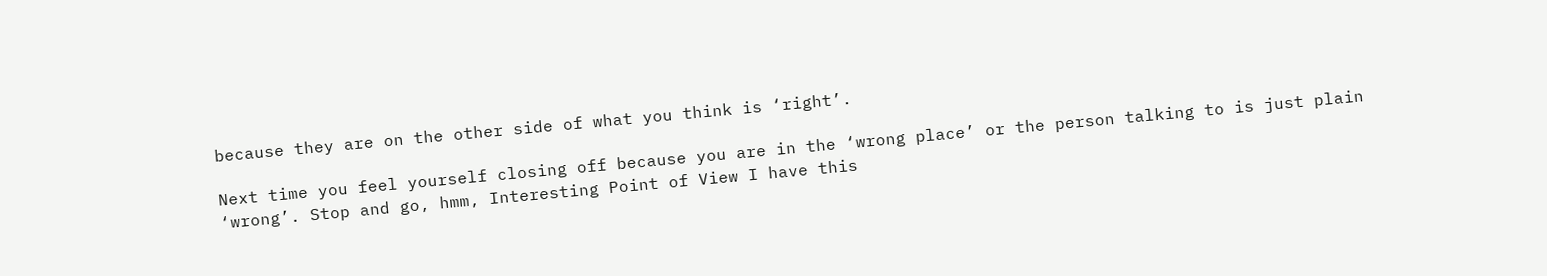because they are on the other side of what you think is ‘right’.

Next time you feel yourself closing off because you are in the ‘wrong place’ or the person talking to is just plain ‘wrong’. Stop and go, hmm, Interesting Point of View I have this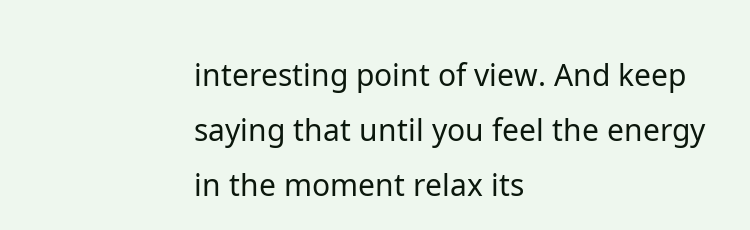interesting point of view. And keep saying that until you feel the energy in the moment relax its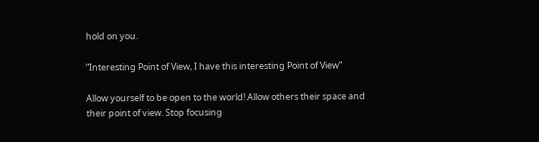hold on you.

“Interesting Point of View, I have this interesting Point of View”

Allow yourself to be open to the world! Allow others their space and their point of view. Stop focusing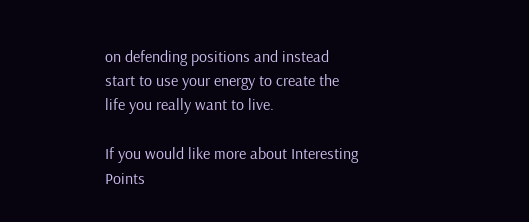on defending positions and instead start to use your energy to create the life you really want to live.

If you would like more about Interesting Points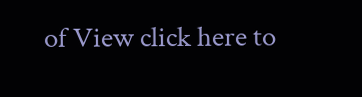of View click here to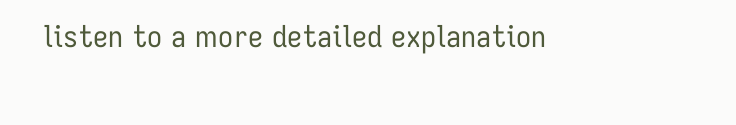listen to a more detailed explanation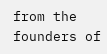from the founders of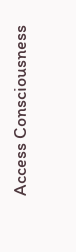Access Consciousness